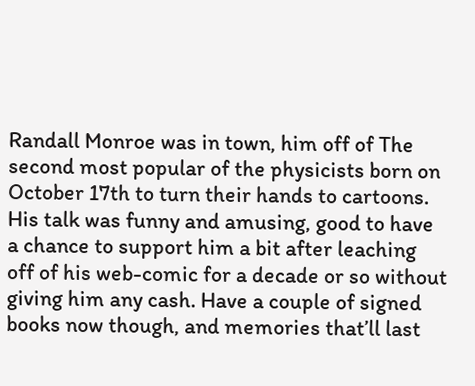Randall Monroe was in town, him off of The second most popular of the physicists born on October 17th to turn their hands to cartoons. His talk was funny and amusing, good to have a chance to support him a bit after leaching off of his web-comic for a decade or so without giving him any cash. Have a couple of signed books now though, and memories that’ll last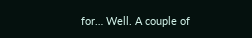for… Well. A couple of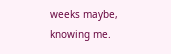weeks maybe, knowing me.